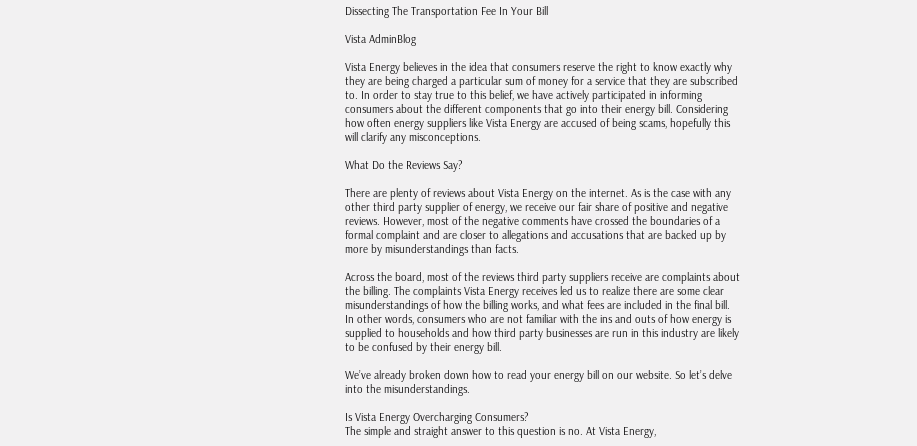Dissecting The Transportation Fee In Your Bill

Vista AdminBlog

Vista Energy believes in the idea that consumers reserve the right to know exactly why they are being charged a particular sum of money for a service that they are subscribed to. In order to stay true to this belief, we have actively participated in informing consumers about the different components that go into their energy bill. Considering how often energy suppliers like Vista Energy are accused of being scams, hopefully this will clarify any misconceptions.

What Do the Reviews Say?

There are plenty of reviews about Vista Energy on the internet. As is the case with any other third party supplier of energy, we receive our fair share of positive and negative reviews. However, most of the negative comments have crossed the boundaries of a formal complaint and are closer to allegations and accusations that are backed up by more by misunderstandings than facts.

Across the board, most of the reviews third party suppliers receive are complaints about the billing. The complaints Vista Energy receives led us to realize there are some clear misunderstandings of how the billing works, and what fees are included in the final bill. In other words, consumers who are not familiar with the ins and outs of how energy is supplied to households and how third party businesses are run in this industry are likely to be confused by their energy bill.

We’ve already broken down how to read your energy bill on our website. So let’s delve into the misunderstandings.

Is Vista Energy Overcharging Consumers?
The simple and straight answer to this question is no. At Vista Energy,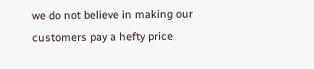we do not believe in making our customers pay a hefty price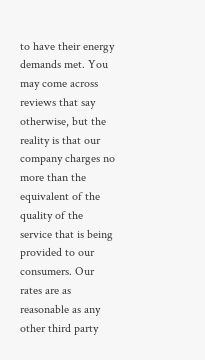to have their energy demands met. You may come across reviews that say otherwise, but the reality is that our company charges no more than the equivalent of the quality of the service that is being provided to our consumers. Our rates are as reasonable as any other third party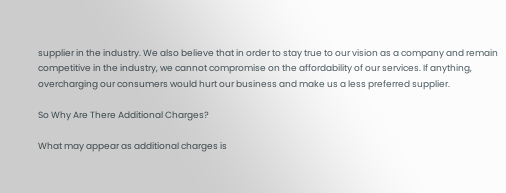supplier in the industry. We also believe that in order to stay true to our vision as a company and remain competitive in the industry, we cannot compromise on the affordability of our services. If anything, overcharging our consumers would hurt our business and make us a less preferred supplier.

So Why Are There Additional Charges?

What may appear as additional charges is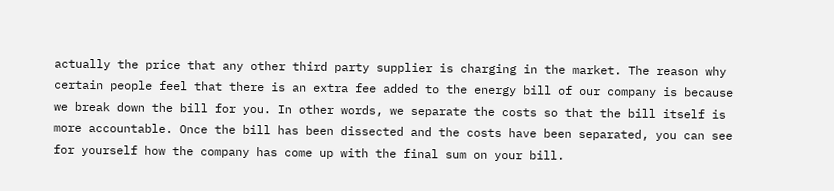actually the price that any other third party supplier is charging in the market. The reason why certain people feel that there is an extra fee added to the energy bill of our company is because we break down the bill for you. In other words, we separate the costs so that the bill itself is more accountable. Once the bill has been dissected and the costs have been separated, you can see for yourself how the company has come up with the final sum on your bill.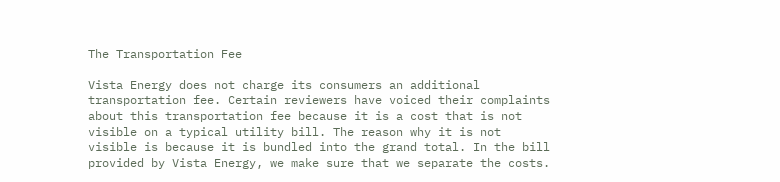The Transportation Fee

Vista Energy does not charge its consumers an additional transportation fee. Certain reviewers have voiced their complaints about this transportation fee because it is a cost that is not visible on a typical utility bill. The reason why it is not visible is because it is bundled into the grand total. In the bill provided by Vista Energy, we make sure that we separate the costs.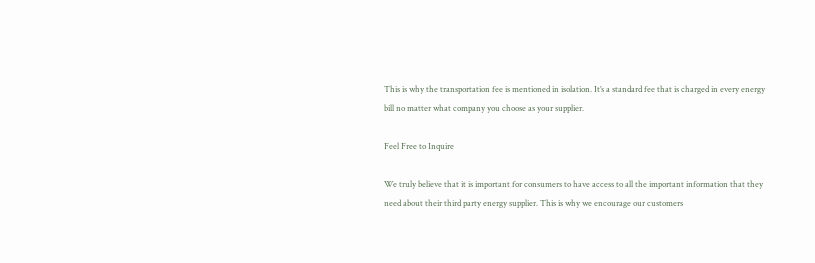This is why the transportation fee is mentioned in isolation. It’s a standard fee that is charged in every energy bill no matter what company you choose as your supplier.

Feel Free to Inquire

We truly believe that it is important for consumers to have access to all the important information that they need about their third party energy supplier. This is why we encourage our customers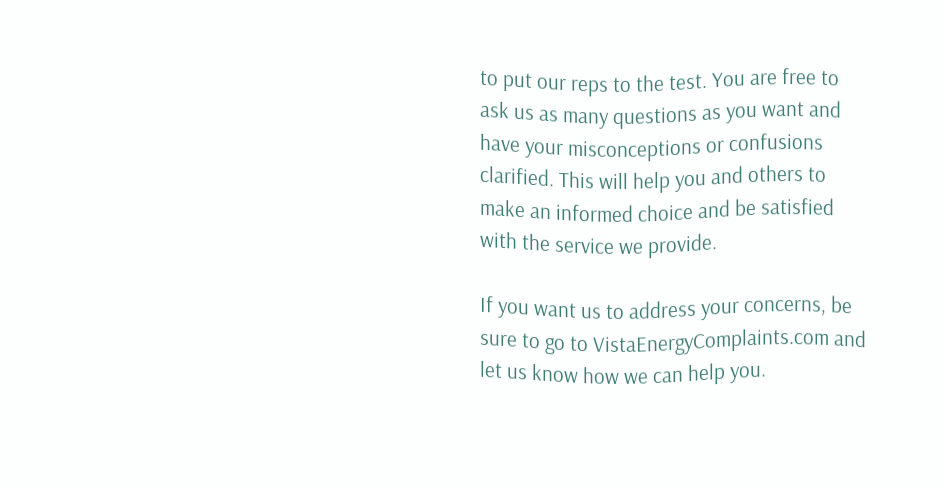to put our reps to the test. You are free to ask us as many questions as you want and have your misconceptions or confusions clarified. This will help you and others to make an informed choice and be satisfied with the service we provide.

If you want us to address your concerns, be sure to go to VistaEnergyComplaints.com and let us know how we can help you.